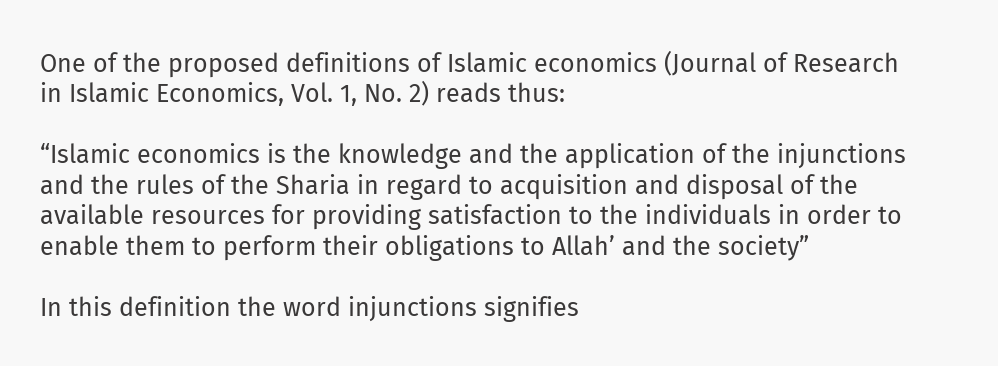One of the proposed definitions of Islamic economics (Journal of Research in Islamic Economics, Vol. 1, No. 2) reads thus:

“Islamic economics is the knowledge and the application of the injunctions and the rules of the Sharia in regard to acquisition and disposal of the available resources for providing satisfaction to the individuals in order to enable them to perform their obligations to Allah’ and the society”

In this definition the word injunctions signifies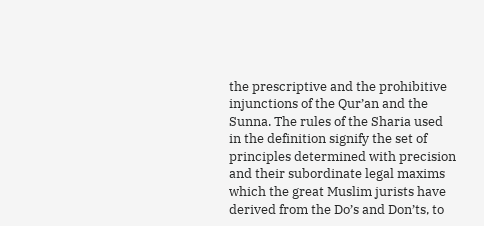the prescriptive and the prohibitive injunctions of the Qur’an and the Sunna. The rules of the Sharia used in the definition signify the set of principles determined with precision and their subordinate legal maxims which the great Muslim jurists have derived from the Do’s and Don’ts, to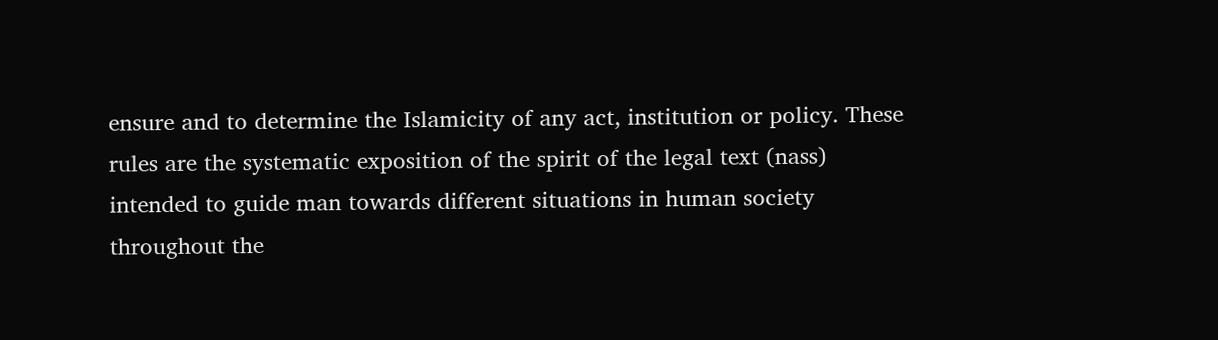ensure and to determine the Islamicity of any act, institution or policy. These rules are the systematic exposition of the spirit of the legal text (nass) intended to guide man towards different situations in human society throughout the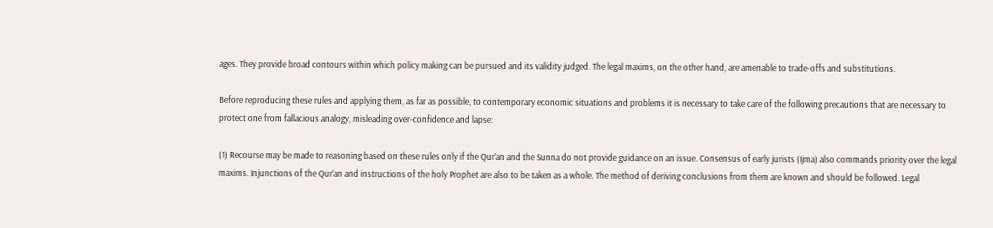ages. They provide broad contours within which policy making can be pursued and its validity judged. The legal maxims, on the other hand, are amenable to trade-offs and substitutions.

Before reproducing these rules and applying them, as far as possible, to contemporary economic situations and problems it is necessary to take care of the following precautions that are necessary to protect one from fallacious analogy, misleading over-confidence and lapse:

(1) Recourse may be made to reasoning based on these rules only if the Qur’an and the Sunna do not provide guidance on an issue. Consensus of early jurists (Ijma) also commands priority over the legal maxims. Injunctions of the Qur’an and instructions of the holy Prophet are also to be taken as a whole. The method of deriving conclusions from them are known and should be followed. Legal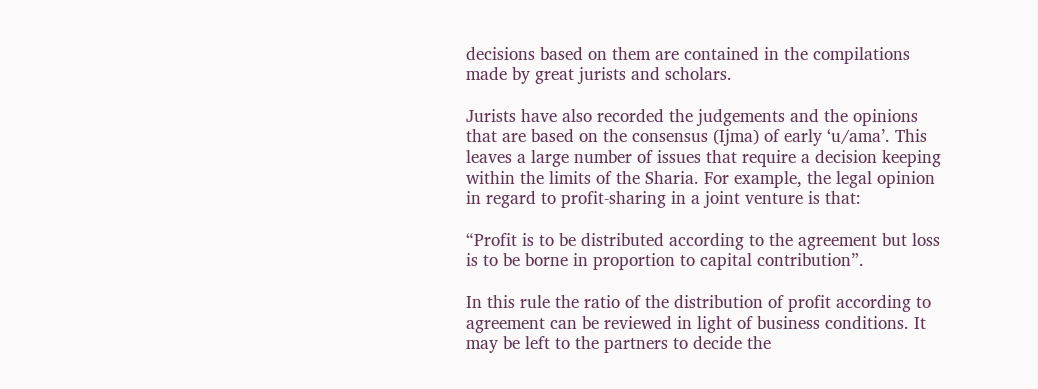decisions based on them are contained in the compilations made by great jurists and scholars.

Jurists have also recorded the judgements and the opinions that are based on the consensus (Ijma) of early ‘u/ama’. This leaves a large number of issues that require a decision keeping within the limits of the Sharia. For example, the legal opinion in regard to profit-sharing in a joint venture is that:

“Profit is to be distributed according to the agreement but loss is to be borne in proportion to capital contribution”.

In this rule the ratio of the distribution of profit according to agreement can be reviewed in light of business conditions. It may be left to the partners to decide the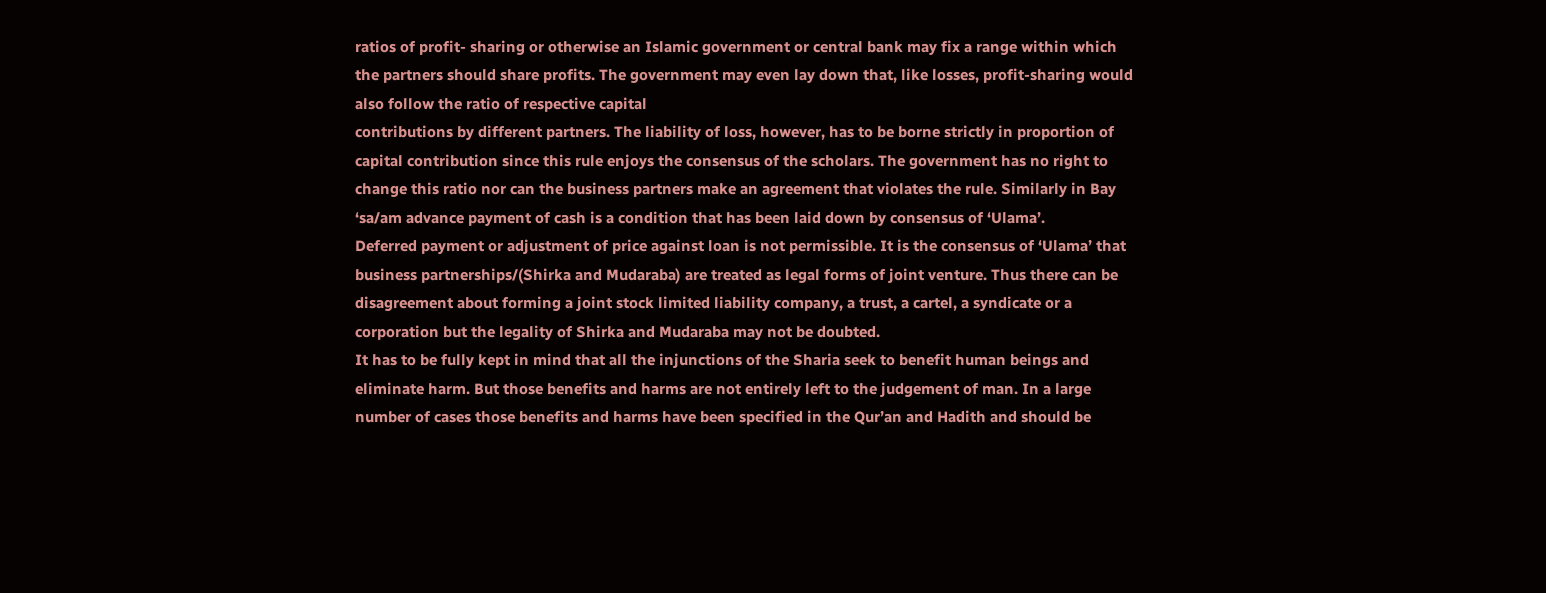ratios of profit- sharing or otherwise an Islamic government or central bank may fix a range within which the partners should share profits. The government may even lay down that, like losses, profit-sharing would also follow the ratio of respective capital
contributions by different partners. The liability of loss, however, has to be borne strictly in proportion of capital contribution since this rule enjoys the consensus of the scholars. The government has no right to change this ratio nor can the business partners make an agreement that violates the rule. Similarly in Bay ‘sa/am advance payment of cash is a condition that has been laid down by consensus of ‘Ulama’.
Deferred payment or adjustment of price against loan is not permissible. It is the consensus of ‘Ulama’ that business partnerships/(Shirka and Mudaraba) are treated as legal forms of joint venture. Thus there can be disagreement about forming a joint stock limited liability company, a trust, a cartel, a syndicate or a corporation but the legality of Shirka and Mudaraba may not be doubted.
It has to be fully kept in mind that all the injunctions of the Sharia seek to benefit human beings and eliminate harm. But those benefits and harms are not entirely left to the judgement of man. In a large number of cases those benefits and harms have been specified in the Qur’an and Hadith and should be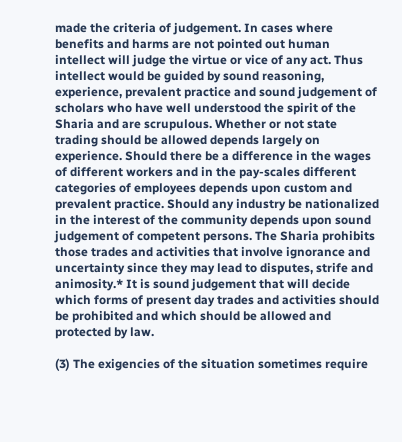made the criteria of judgement. In cases where benefits and harms are not pointed out human intellect will judge the virtue or vice of any act. Thus intellect would be guided by sound reasoning, experience, prevalent practice and sound judgement of scholars who have well understood the spirit of the Sharia and are scrupulous. Whether or not state trading should be allowed depends largely on experience. Should there be a difference in the wages of different workers and in the pay-scales different categories of employees depends upon custom and prevalent practice. Should any industry be nationalized in the interest of the community depends upon sound judgement of competent persons. The Sharia prohibits those trades and activities that involve ignorance and
uncertainty since they may lead to disputes, strife and animosity.* It is sound judgement that will decide which forms of present day trades and activities should be prohibited and which should be allowed and protected by law.

(3) The exigencies of the situation sometimes require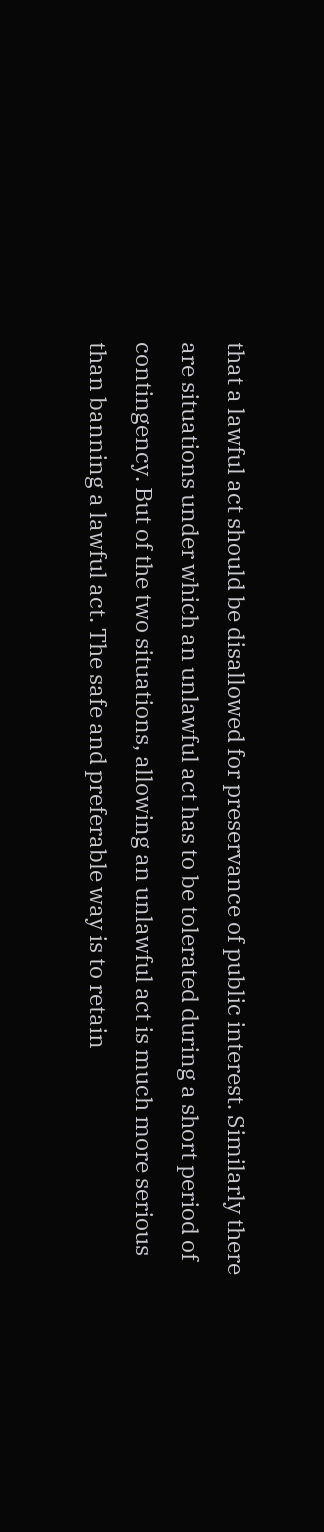that a lawful act should be disallowed for preservance of public interest. Similarly there are situations under which an unlawful act has to be tolerated during a short period of contingency. But of the two situations, allowing an unlawful act is much more serious than banning a lawful act. The safe and preferable way is to retain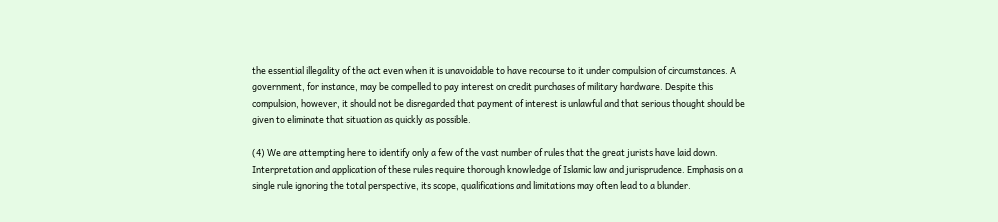the essential illegality of the act even when it is unavoidable to have recourse to it under compulsion of circumstances. A government, for instance, may be compelled to pay interest on credit purchases of military hardware. Despite this compulsion, however, it should not be disregarded that payment of interest is unlawful and that serious thought should be given to eliminate that situation as quickly as possible.

(4) We are attempting here to identify only a few of the vast number of rules that the great jurists have laid down. Interpretation and application of these rules require thorough knowledge of Islamic law and jurisprudence. Emphasis on a single rule ignoring the total perspective, its scope, qualifications and limitations may often lead to a blunder.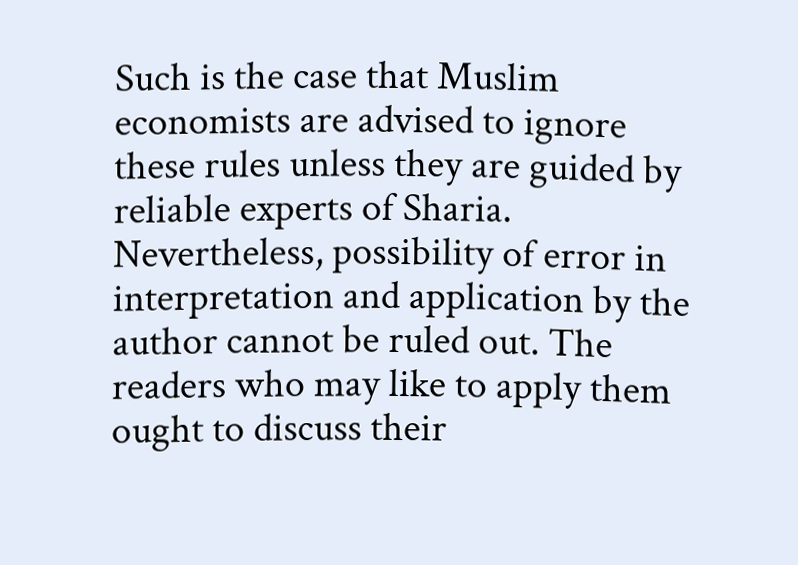Such is the case that Muslim economists are advised to ignore these rules unless they are guided by reliable experts of Sharia. Nevertheless, possibility of error in interpretation and application by the author cannot be ruled out. The readers who may like to apply them ought to discuss their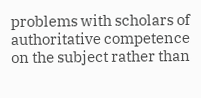problems with scholars of authoritative competence on the subject rather than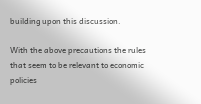building upon this discussion.

With the above precautions the rules that seem to be relevant to economic policies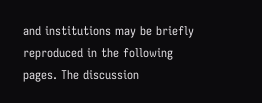and institutions may be briefly reproduced in the following pages. The discussion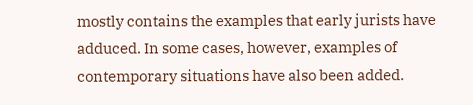mostly contains the examples that early jurists have adduced. In some cases, however, examples of contemporary situations have also been added.